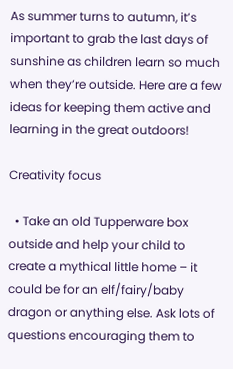As summer turns to autumn, it’s important to grab the last days of sunshine as children learn so much when they’re outside. Here are a few ideas for keeping them active and learning in the great outdoors!

Creativity focus

  • Take an old Tupperware box outside and help your child to create a mythical little home – it could be for an elf/fairy/baby dragon or anything else. Ask lots of questions encouraging them to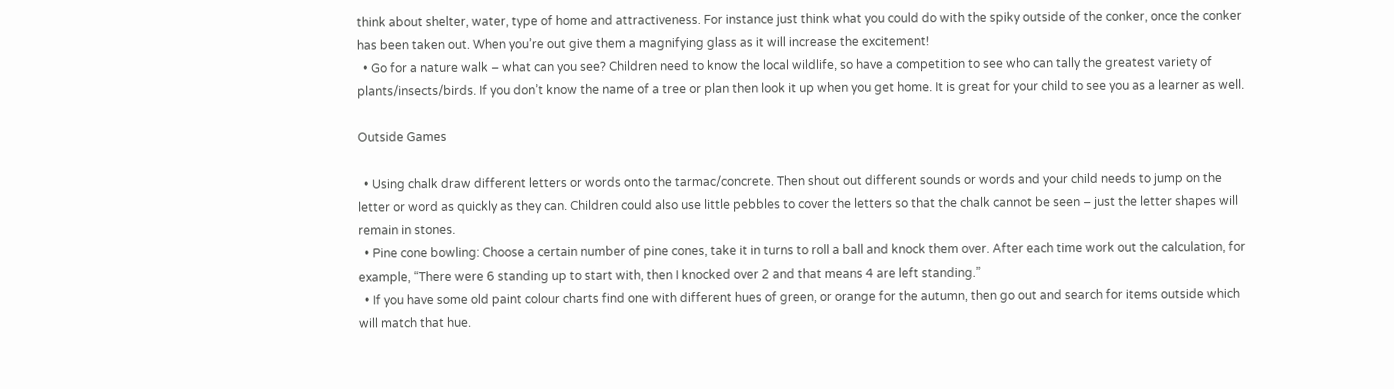think about shelter, water, type of home and attractiveness. For instance just think what you could do with the spiky outside of the conker, once the conker has been taken out. When you’re out give them a magnifying glass as it will increase the excitement!
  • Go for a nature walk – what can you see? Children need to know the local wildlife, so have a competition to see who can tally the greatest variety of plants/insects/birds. If you don’t know the name of a tree or plan then look it up when you get home. It is great for your child to see you as a learner as well.

Outside Games

  • Using chalk draw different letters or words onto the tarmac/concrete. Then shout out different sounds or words and your child needs to jump on the letter or word as quickly as they can. Children could also use little pebbles to cover the letters so that the chalk cannot be seen – just the letter shapes will remain in stones.
  • Pine cone bowling: Choose a certain number of pine cones, take it in turns to roll a ball and knock them over. After each time work out the calculation, for example, “There were 6 standing up to start with, then I knocked over 2 and that means 4 are left standing.”
  • If you have some old paint colour charts find one with different hues of green, or orange for the autumn, then go out and search for items outside which will match that hue.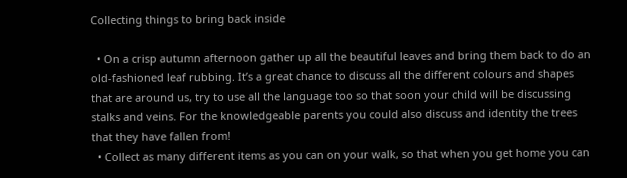Collecting things to bring back inside

  • On a crisp autumn afternoon gather up all the beautiful leaves and bring them back to do an old-fashioned leaf rubbing. It’s a great chance to discuss all the different colours and shapes that are around us, try to use all the language too so that soon your child will be discussing stalks and veins. For the knowledgeable parents you could also discuss and identity the trees that they have fallen from!
  • Collect as many different items as you can on your walk, so that when you get home you can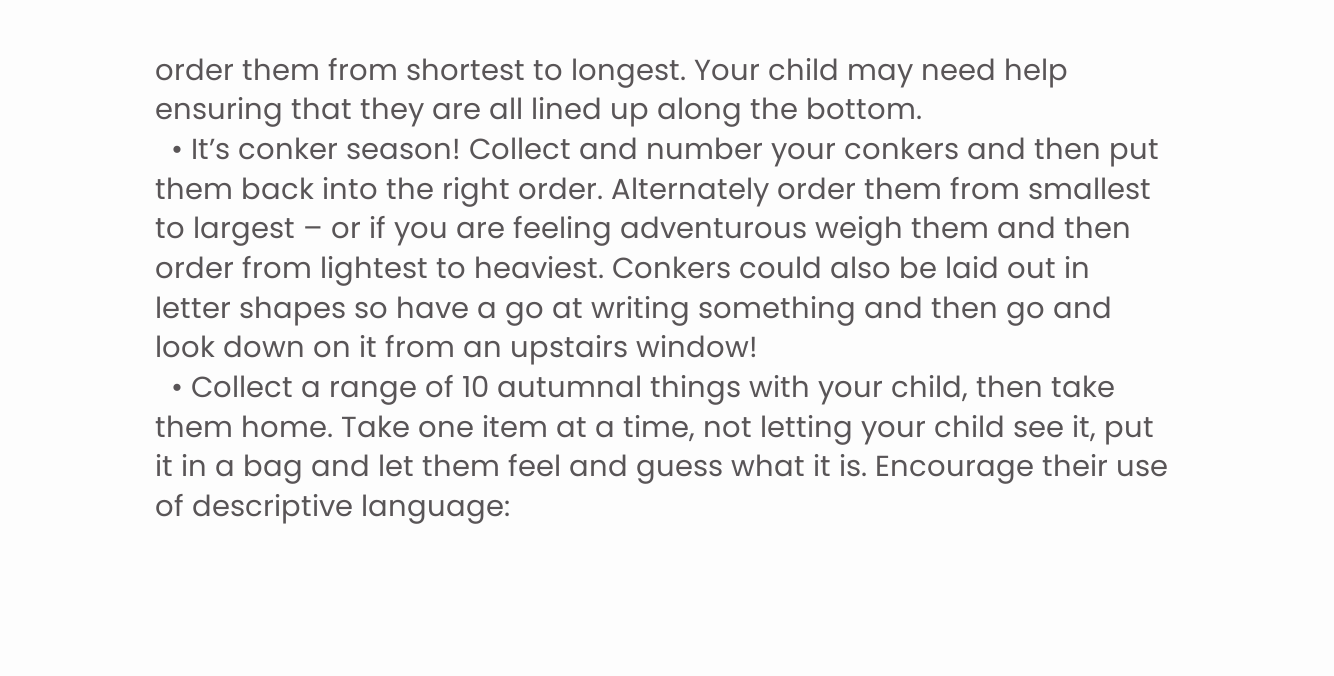order them from shortest to longest. Your child may need help ensuring that they are all lined up along the bottom.
  • It’s conker season! Collect and number your conkers and then put them back into the right order. Alternately order them from smallest to largest – or if you are feeling adventurous weigh them and then order from lightest to heaviest. Conkers could also be laid out in letter shapes so have a go at writing something and then go and look down on it from an upstairs window!
  • Collect a range of 10 autumnal things with your child, then take them home. Take one item at a time, not letting your child see it, put it in a bag and let them feel and guess what it is. Encourage their use of descriptive language: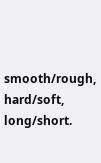smooth/rough, hard/soft, long/short.